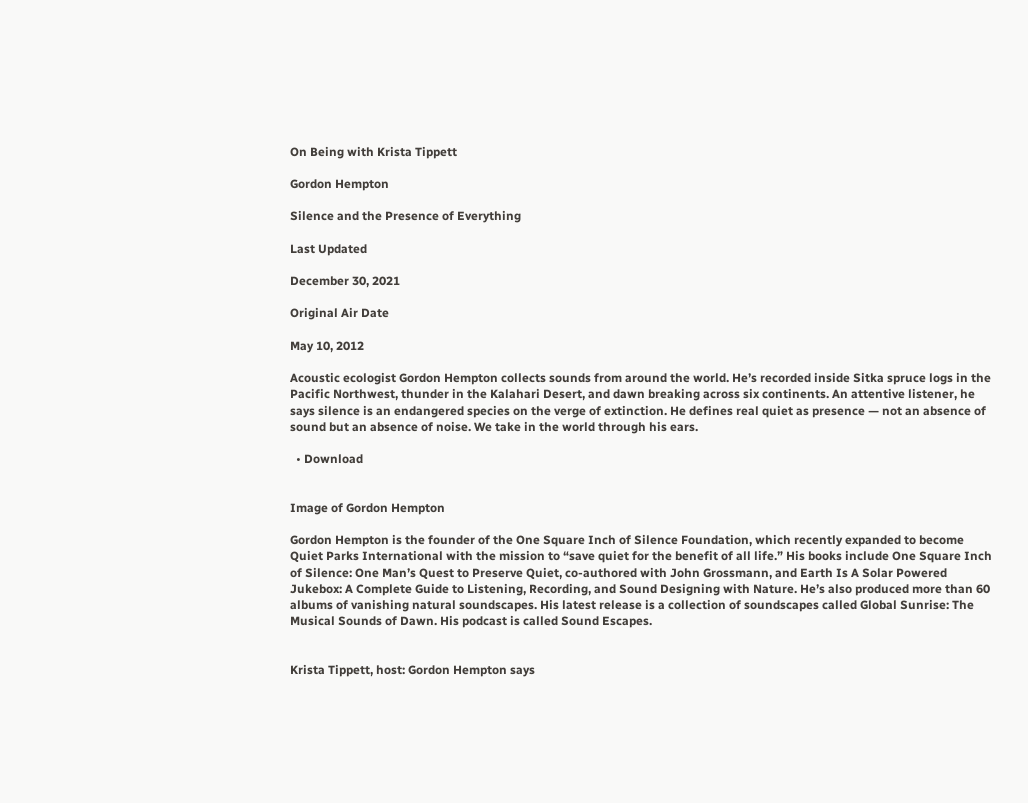On Being with Krista Tippett

Gordon Hempton

Silence and the Presence of Everything

Last Updated

December 30, 2021

Original Air Date

May 10, 2012

Acoustic ecologist Gordon Hempton collects sounds from around the world. He’s recorded inside Sitka spruce logs in the Pacific Northwest, thunder in the Kalahari Desert, and dawn breaking across six continents. An attentive listener, he says silence is an endangered species on the verge of extinction. He defines real quiet as presence — not an absence of sound but an absence of noise. We take in the world through his ears.

  • Download


Image of Gordon Hempton

Gordon Hempton is the founder of the One Square Inch of Silence Foundation, which recently expanded to become Quiet Parks International with the mission to “save quiet for the benefit of all life.” His books include One Square Inch of Silence: One Man’s Quest to Preserve Quiet, co-authored with John Grossmann, and Earth Is A Solar Powered Jukebox: A Complete Guide to Listening, Recording, and Sound Designing with Nature. He’s also produced more than 60 albums of vanishing natural soundscapes. His latest release is a collection of soundscapes called Global Sunrise: The Musical Sounds of Dawn. His podcast is called Sound Escapes.


Krista Tippett, host: Gordon Hempton says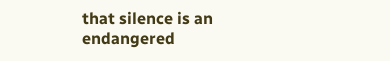that silence is an endangered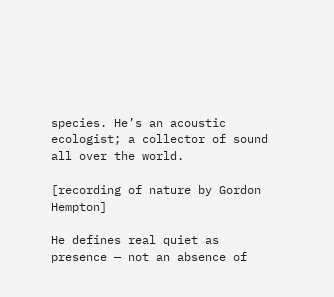species. He’s an acoustic ecologist; a collector of sound all over the world.

[recording of nature by Gordon Hempton]

He defines real quiet as presence — not an absence of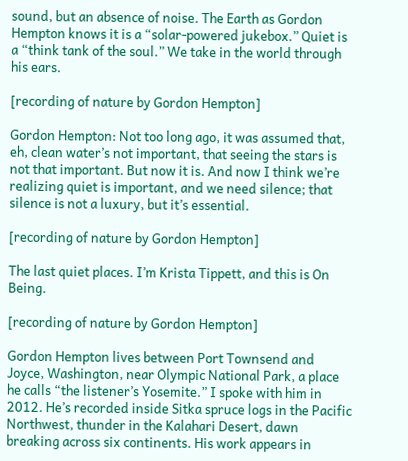sound, but an absence of noise. The Earth as Gordon Hempton knows it is a “solar-powered jukebox.” Quiet is a “think tank of the soul.” We take in the world through his ears.

[recording of nature by Gordon Hempton]

Gordon Hempton: Not too long ago, it was assumed that, eh, clean water’s not important, that seeing the stars is not that important. But now it is. And now I think we’re realizing quiet is important, and we need silence; that silence is not a luxury, but it’s essential.

[recording of nature by Gordon Hempton]

The last quiet places. I’m Krista Tippett, and this is On Being.

[recording of nature by Gordon Hempton]

Gordon Hempton lives between Port Townsend and Joyce, Washington, near Olympic National Park, a place he calls “the listener’s Yosemite.” I spoke with him in 2012. He’s recorded inside Sitka spruce logs in the Pacific Northwest, thunder in the Kalahari Desert, dawn breaking across six continents. His work appears in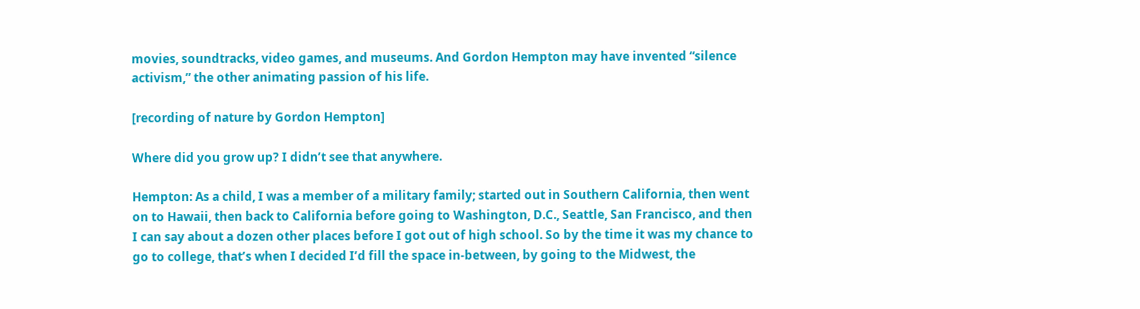movies, soundtracks, video games, and museums. And Gordon Hempton may have invented “silence activism,” the other animating passion of his life.

[recording of nature by Gordon Hempton]

Where did you grow up? I didn’t see that anywhere.

Hempton: As a child, I was a member of a military family; started out in Southern California, then went on to Hawaii, then back to California before going to Washington, D.C., Seattle, San Francisco, and then I can say about a dozen other places before I got out of high school. So by the time it was my chance to go to college, that’s when I decided I’d fill the space in-between, by going to the Midwest, the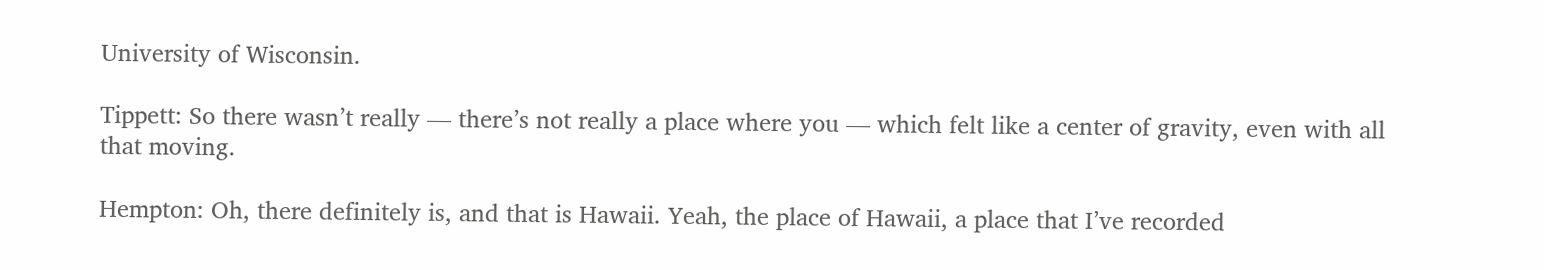University of Wisconsin.

Tippett: So there wasn’t really — there’s not really a place where you — which felt like a center of gravity, even with all that moving.

Hempton: Oh, there definitely is, and that is Hawaii. Yeah, the place of Hawaii, a place that I’ve recorded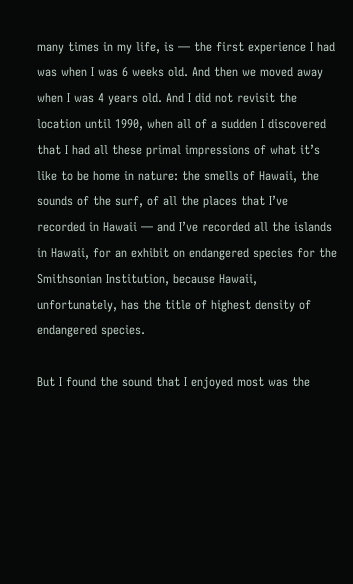many times in my life, is — the first experience I had was when I was 6 weeks old. And then we moved away when I was 4 years old. And I did not revisit the location until 1990, when all of a sudden I discovered that I had all these primal impressions of what it’s like to be home in nature: the smells of Hawaii, the sounds of the surf, of all the places that I’ve recorded in Hawaii — and I’ve recorded all the islands in Hawaii, for an exhibit on endangered species for the Smithsonian Institution, because Hawaii, unfortunately, has the title of highest density of endangered species.

But I found the sound that I enjoyed most was the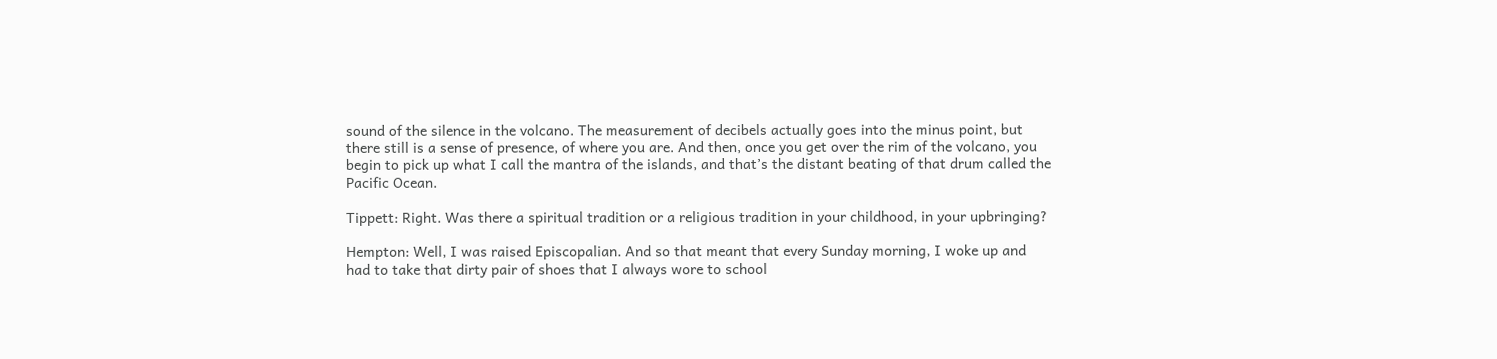sound of the silence in the volcano. The measurement of decibels actually goes into the minus point, but there still is a sense of presence, of where you are. And then, once you get over the rim of the volcano, you begin to pick up what I call the mantra of the islands, and that’s the distant beating of that drum called the Pacific Ocean.

Tippett: Right. Was there a spiritual tradition or a religious tradition in your childhood, in your upbringing?

Hempton: Well, I was raised Episcopalian. And so that meant that every Sunday morning, I woke up and had to take that dirty pair of shoes that I always wore to school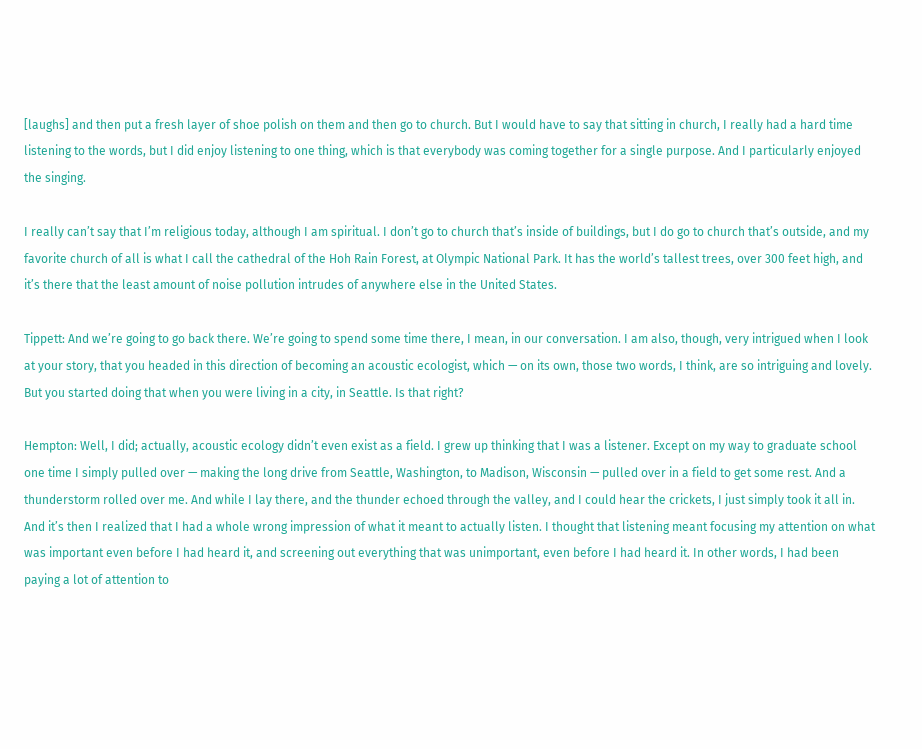[laughs] and then put a fresh layer of shoe polish on them and then go to church. But I would have to say that sitting in church, I really had a hard time listening to the words, but I did enjoy listening to one thing, which is that everybody was coming together for a single purpose. And I particularly enjoyed the singing.

I really can’t say that I’m religious today, although I am spiritual. I don’t go to church that’s inside of buildings, but I do go to church that’s outside, and my favorite church of all is what I call the cathedral of the Hoh Rain Forest, at Olympic National Park. It has the world’s tallest trees, over 300 feet high, and it’s there that the least amount of noise pollution intrudes of anywhere else in the United States.

Tippett: And we’re going to go back there. We’re going to spend some time there, I mean, in our conversation. I am also, though, very intrigued when I look at your story, that you headed in this direction of becoming an acoustic ecologist, which — on its own, those two words, I think, are so intriguing and lovely. But you started doing that when you were living in a city, in Seattle. Is that right?

Hempton: Well, I did; actually, acoustic ecology didn’t even exist as a field. I grew up thinking that I was a listener. Except on my way to graduate school one time I simply pulled over — making the long drive from Seattle, Washington, to Madison, Wisconsin — pulled over in a field to get some rest. And a thunderstorm rolled over me. And while I lay there, and the thunder echoed through the valley, and I could hear the crickets, I just simply took it all in. And it’s then I realized that I had a whole wrong impression of what it meant to actually listen. I thought that listening meant focusing my attention on what was important even before I had heard it, and screening out everything that was unimportant, even before I had heard it. In other words, I had been paying a lot of attention to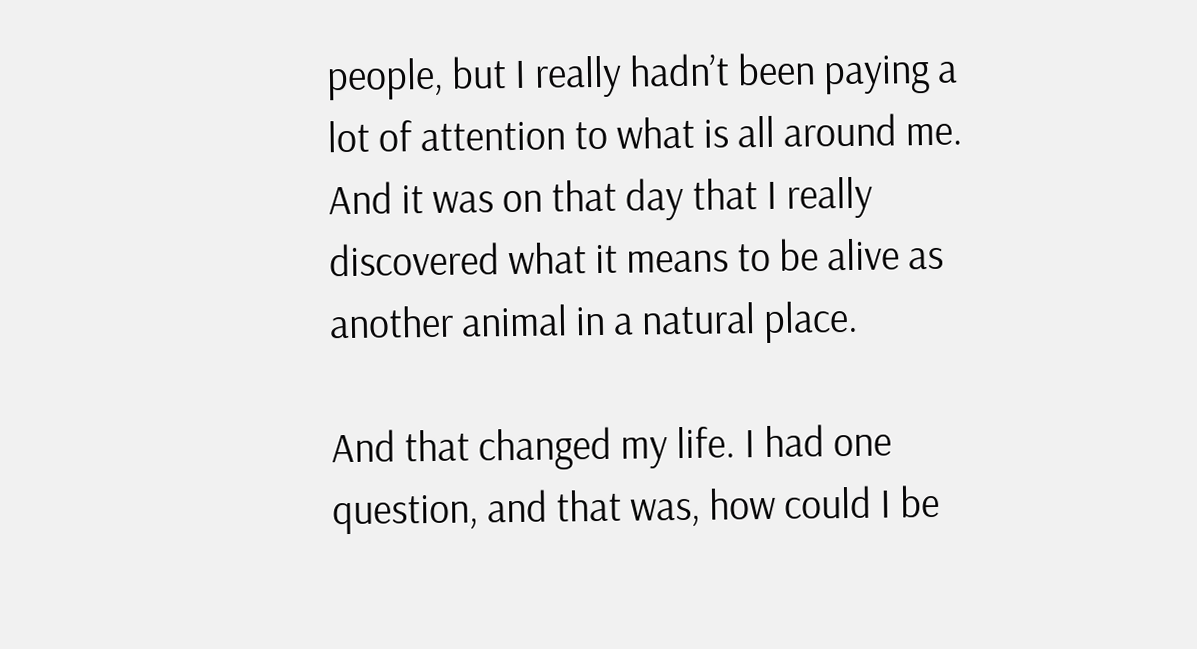people, but I really hadn’t been paying a lot of attention to what is all around me. And it was on that day that I really discovered what it means to be alive as another animal in a natural place.

And that changed my life. I had one question, and that was, how could I be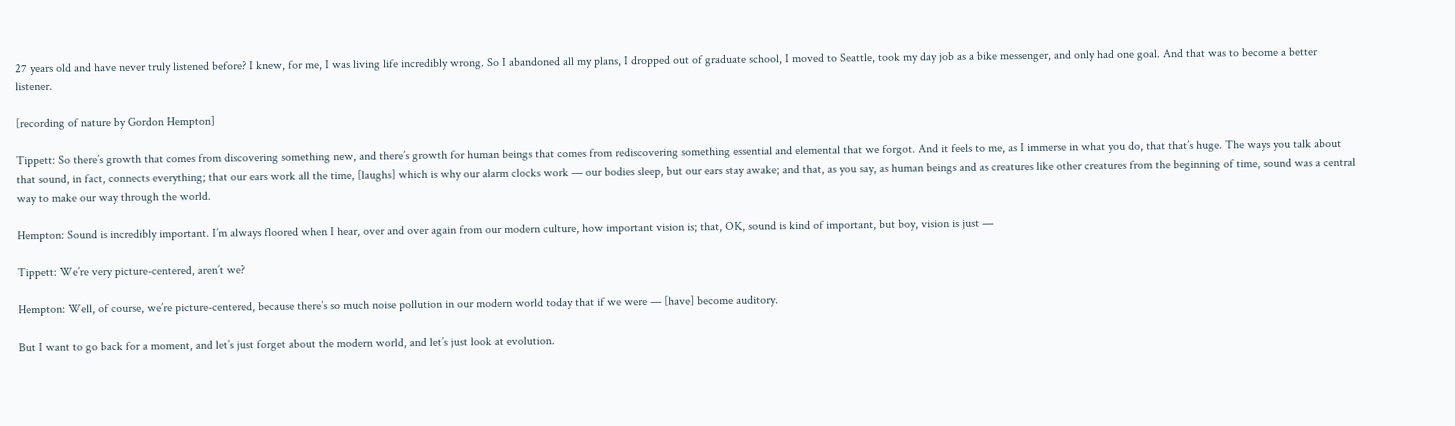27 years old and have never truly listened before? I knew, for me, I was living life incredibly wrong. So I abandoned all my plans, I dropped out of graduate school, I moved to Seattle, took my day job as a bike messenger, and only had one goal. And that was to become a better listener.

[recording of nature by Gordon Hempton]

Tippett: So there’s growth that comes from discovering something new, and there’s growth for human beings that comes from rediscovering something essential and elemental that we forgot. And it feels to me, as I immerse in what you do, that that’s huge. The ways you talk about that sound, in fact, connects everything; that our ears work all the time, [laughs] which is why our alarm clocks work — our bodies sleep, but our ears stay awake; and that, as you say, as human beings and as creatures like other creatures from the beginning of time, sound was a central way to make our way through the world.

Hempton: Sound is incredibly important. I’m always floored when I hear, over and over again from our modern culture, how important vision is; that, OK, sound is kind of important, but boy, vision is just —

Tippett: We’re very picture-centered, aren’t we?

Hempton: Well, of course, we’re picture-centered, because there’s so much noise pollution in our modern world today that if we were — [have] become auditory.

But I want to go back for a moment, and let’s just forget about the modern world, and let’s just look at evolution.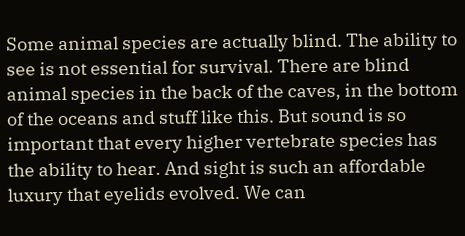Some animal species are actually blind. The ability to see is not essential for survival. There are blind animal species in the back of the caves, in the bottom of the oceans and stuff like this. But sound is so important that every higher vertebrate species has the ability to hear. And sight is such an affordable luxury that eyelids evolved. We can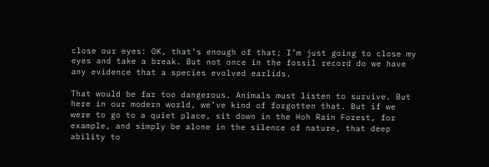close our eyes: OK, that’s enough of that; I’m just going to close my eyes and take a break. But not once in the fossil record do we have any evidence that a species evolved earlids.

That would be far too dangerous. Animals must listen to survive. But here in our modern world, we’ve kind of forgotten that. But if we were to go to a quiet place, sit down in the Hoh Rain Forest, for example, and simply be alone in the silence of nature, that deep ability to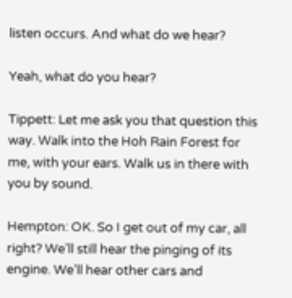listen occurs. And what do we hear?

Yeah, what do you hear?

Tippett: Let me ask you that question this way. Walk into the Hoh Rain Forest for me, with your ears. Walk us in there with you by sound.

Hempton: OK. So I get out of my car, all right? We’ll still hear the pinging of its engine. We’ll hear other cars and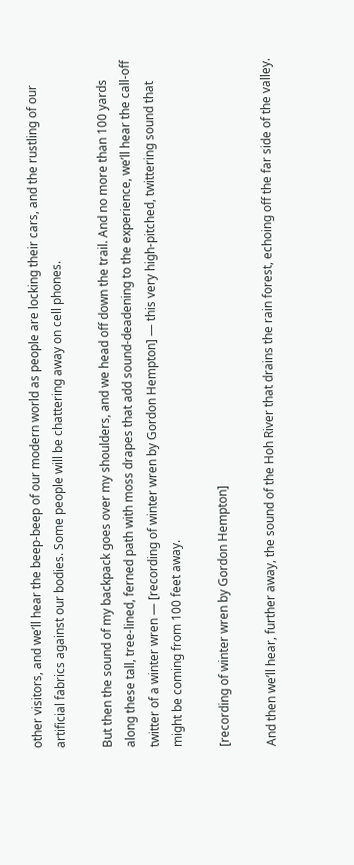other visitors, and we’ll hear the beep-beep of our modern world as people are locking their cars, and the rustling of our artificial fabrics against our bodies. Some people will be chattering away on cell phones.

But then the sound of my backpack goes over my shoulders, and we head off down the trail. And no more than 100 yards along these tall, tree-lined, ferned path with moss drapes that add sound-deadening to the experience, we’ll hear the call-off twitter of a winter wren — [recording of winter wren by Gordon Hempton] — this very high-pitched, twittering sound that might be coming from 100 feet away.

[recording of winter wren by Gordon Hempton]

And then we’ll hear, further away, the sound of the Hoh River that drains the rain forest, echoing off the far side of the valley.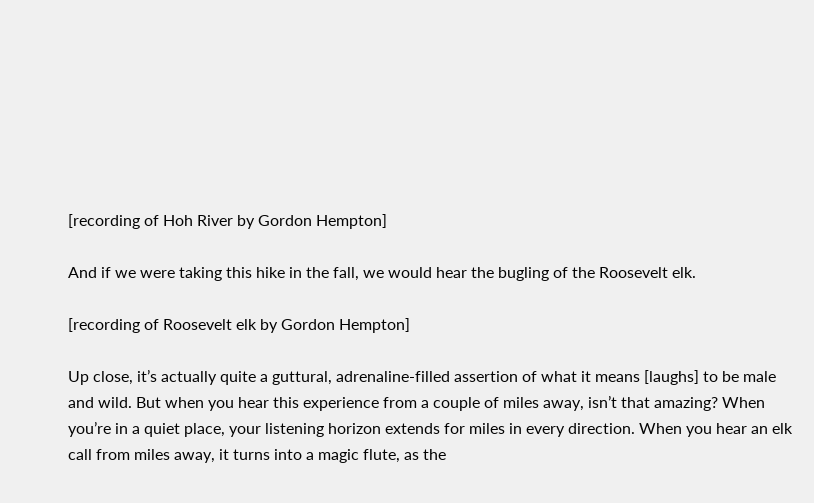[recording of Hoh River by Gordon Hempton]

And if we were taking this hike in the fall, we would hear the bugling of the Roosevelt elk.

[recording of Roosevelt elk by Gordon Hempton]

Up close, it’s actually quite a guttural, adrenaline-filled assertion of what it means [laughs] to be male and wild. But when you hear this experience from a couple of miles away, isn’t that amazing? When you’re in a quiet place, your listening horizon extends for miles in every direction. When you hear an elk call from miles away, it turns into a magic flute, as the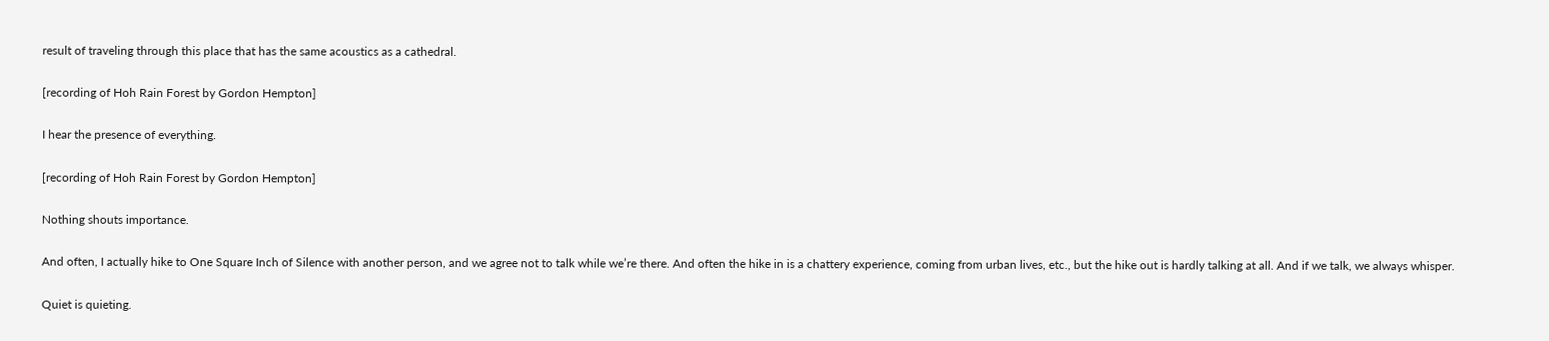result of traveling through this place that has the same acoustics as a cathedral.

[recording of Hoh Rain Forest by Gordon Hempton]

I hear the presence of everything.

[recording of Hoh Rain Forest by Gordon Hempton]

Nothing shouts importance.

And often, I actually hike to One Square Inch of Silence with another person, and we agree not to talk while we’re there. And often the hike in is a chattery experience, coming from urban lives, etc., but the hike out is hardly talking at all. And if we talk, we always whisper.

Quiet is quieting.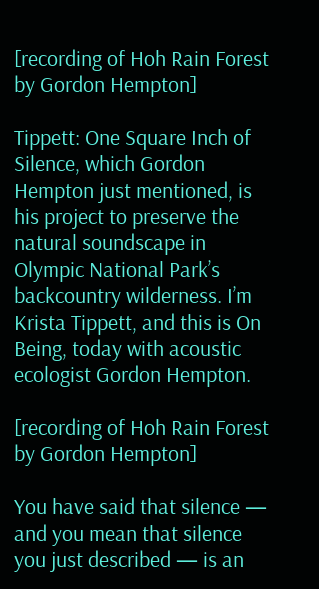[recording of Hoh Rain Forest by Gordon Hempton]

Tippett: One Square Inch of Silence, which Gordon Hempton just mentioned, is his project to preserve the natural soundscape in Olympic National Park’s backcountry wilderness. I’m Krista Tippett, and this is On Being, today with acoustic ecologist Gordon Hempton.

[recording of Hoh Rain Forest by Gordon Hempton]

You have said that silence — and you mean that silence you just described — is an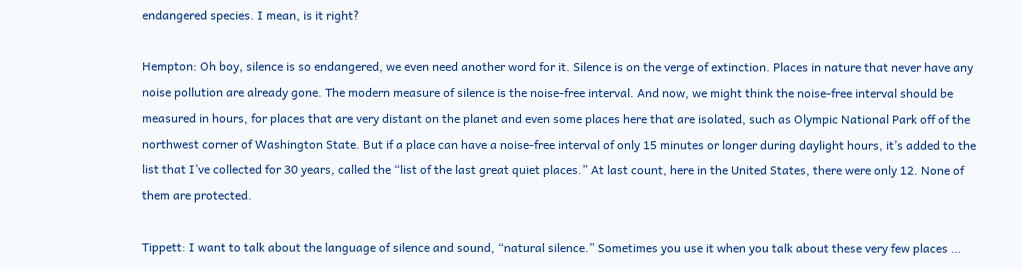endangered species. I mean, is it right?

Hempton: Oh boy, silence is so endangered, we even need another word for it. Silence is on the verge of extinction. Places in nature that never have any noise pollution are already gone. The modern measure of silence is the noise-free interval. And now, we might think the noise-free interval should be measured in hours, for places that are very distant on the planet and even some places here that are isolated, such as Olympic National Park off of the northwest corner of Washington State. But if a place can have a noise-free interval of only 15 minutes or longer during daylight hours, it’s added to the list that I’ve collected for 30 years, called the “list of the last great quiet places.” At last count, here in the United States, there were only 12. None of them are protected.

Tippett: I want to talk about the language of silence and sound, “natural silence.” Sometimes you use it when you talk about these very few places …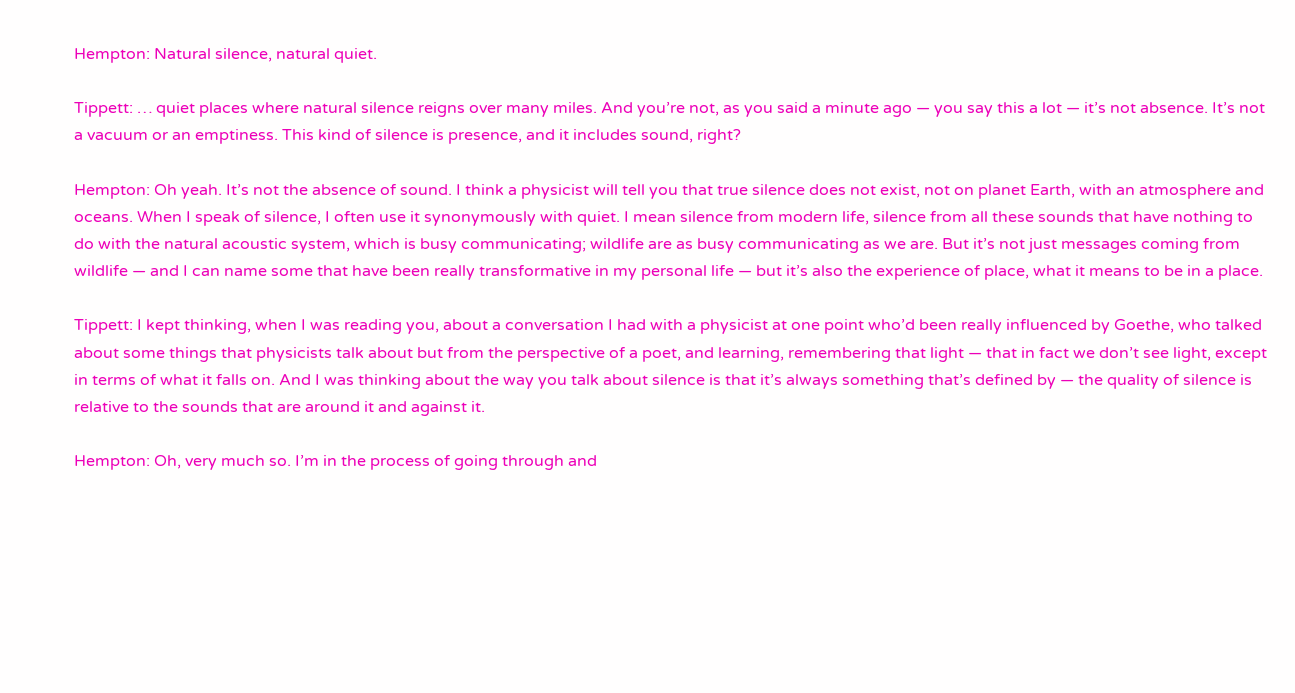Hempton: Natural silence, natural quiet.

Tippett: … quiet places where natural silence reigns over many miles. And you’re not, as you said a minute ago — you say this a lot — it’s not absence. It’s not a vacuum or an emptiness. This kind of silence is presence, and it includes sound, right?

Hempton: Oh yeah. It’s not the absence of sound. I think a physicist will tell you that true silence does not exist, not on planet Earth, with an atmosphere and oceans. When I speak of silence, I often use it synonymously with quiet. I mean silence from modern life, silence from all these sounds that have nothing to do with the natural acoustic system, which is busy communicating; wildlife are as busy communicating as we are. But it’s not just messages coming from wildlife — and I can name some that have been really transformative in my personal life — but it’s also the experience of place, what it means to be in a place.

Tippett: I kept thinking, when I was reading you, about a conversation I had with a physicist at one point who’d been really influenced by Goethe, who talked about some things that physicists talk about but from the perspective of a poet, and learning, remembering that light — that in fact we don’t see light, except in terms of what it falls on. And I was thinking about the way you talk about silence is that it’s always something that’s defined by — the quality of silence is relative to the sounds that are around it and against it.

Hempton: Oh, very much so. I’m in the process of going through and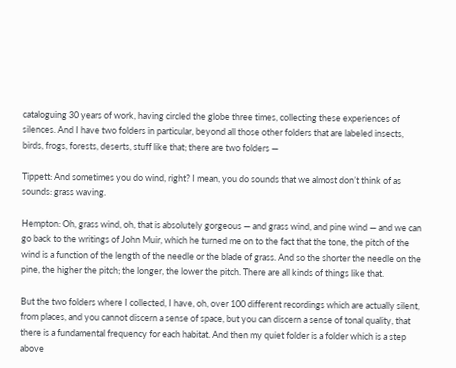cataloguing 30 years of work, having circled the globe three times, collecting these experiences of silences. And I have two folders in particular, beyond all those other folders that are labeled insects, birds, frogs, forests, deserts, stuff like that; there are two folders —

Tippett: And sometimes you do wind, right? I mean, you do sounds that we almost don’t think of as sounds: grass waving.

Hempton: Oh, grass wind, oh, that is absolutely gorgeous — and grass wind, and pine wind — and we can go back to the writings of John Muir, which he turned me on to the fact that the tone, the pitch of the wind is a function of the length of the needle or the blade of grass. And so the shorter the needle on the pine, the higher the pitch; the longer, the lower the pitch. There are all kinds of things like that.

But the two folders where I collected, I have, oh, over 100 different recordings which are actually silent, from places, and you cannot discern a sense of space, but you can discern a sense of tonal quality, that there is a fundamental frequency for each habitat. And then my quiet folder is a folder which is a step above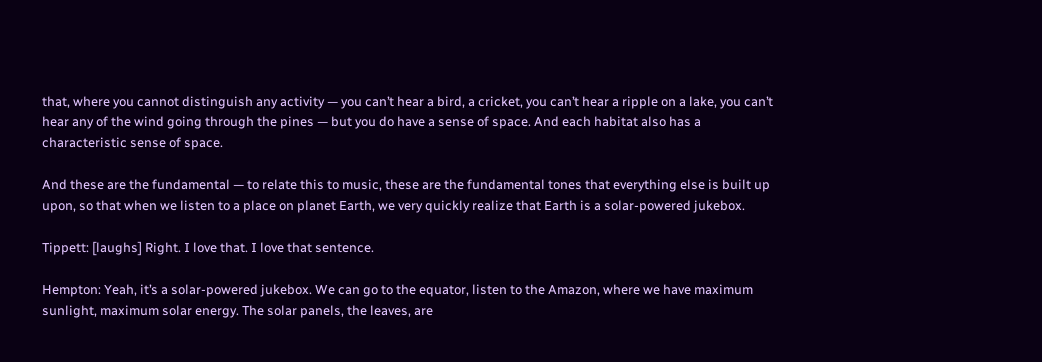that, where you cannot distinguish any activity — you can’t hear a bird, a cricket, you can’t hear a ripple on a lake, you can’t hear any of the wind going through the pines — but you do have a sense of space. And each habitat also has a characteristic sense of space.

And these are the fundamental — to relate this to music, these are the fundamental tones that everything else is built up upon, so that when we listen to a place on planet Earth, we very quickly realize that Earth is a solar-powered jukebox.

Tippett: [laughs] Right. I love that. I love that sentence.

Hempton: Yeah, it’s a solar-powered jukebox. We can go to the equator, listen to the Amazon, where we have maximum sunlight, maximum solar energy. The solar panels, the leaves, are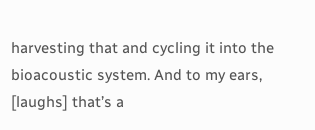harvesting that and cycling it into the bioacoustic system. And to my ears, [laughs] that’s a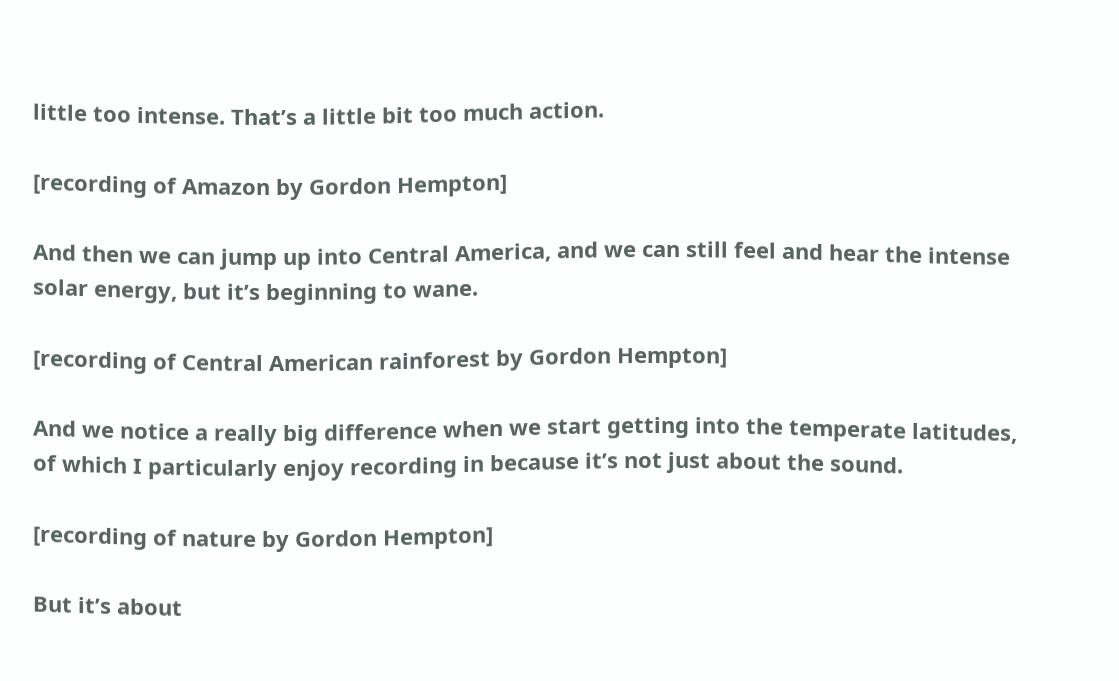little too intense. That’s a little bit too much action.

[recording of Amazon by Gordon Hempton]

And then we can jump up into Central America, and we can still feel and hear the intense solar energy, but it’s beginning to wane.

[recording of Central American rainforest by Gordon Hempton]

And we notice a really big difference when we start getting into the temperate latitudes, of which I particularly enjoy recording in because it’s not just about the sound.

[recording of nature by Gordon Hempton]

But it’s about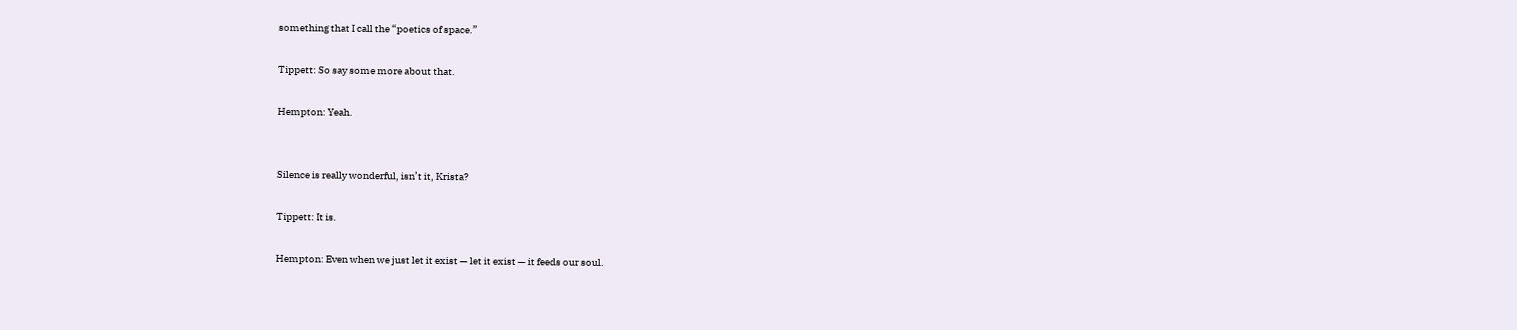something that I call the “poetics of space.”

Tippett: So say some more about that.

Hempton: Yeah.


Silence is really wonderful, isn’t it, Krista?

Tippett: It is.

Hempton: Even when we just let it exist — let it exist — it feeds our soul.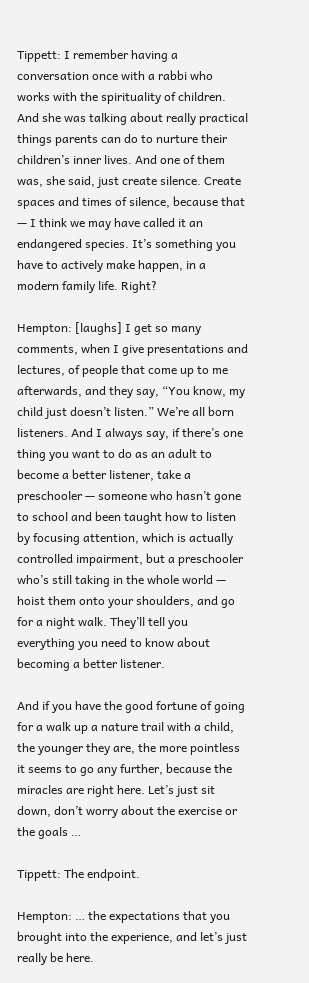Tippett: I remember having a conversation once with a rabbi who works with the spirituality of children. And she was talking about really practical things parents can do to nurture their children’s inner lives. And one of them was, she said, just create silence. Create spaces and times of silence, because that — I think we may have called it an endangered species. It’s something you have to actively make happen, in a modern family life. Right?

Hempton: [laughs] I get so many comments, when I give presentations and lectures, of people that come up to me afterwards, and they say, “You know, my child just doesn’t listen.” We’re all born listeners. And I always say, if there’s one thing you want to do as an adult to become a better listener, take a preschooler — someone who hasn’t gone to school and been taught how to listen by focusing attention, which is actually controlled impairment, but a preschooler who’s still taking in the whole world — hoist them onto your shoulders, and go for a night walk. They’ll tell you everything you need to know about becoming a better listener.

And if you have the good fortune of going for a walk up a nature trail with a child, the younger they are, the more pointless it seems to go any further, because the miracles are right here. Let’s just sit down, don’t worry about the exercise or the goals …

Tippett: The endpoint.

Hempton: … the expectations that you brought into the experience, and let’s just really be here.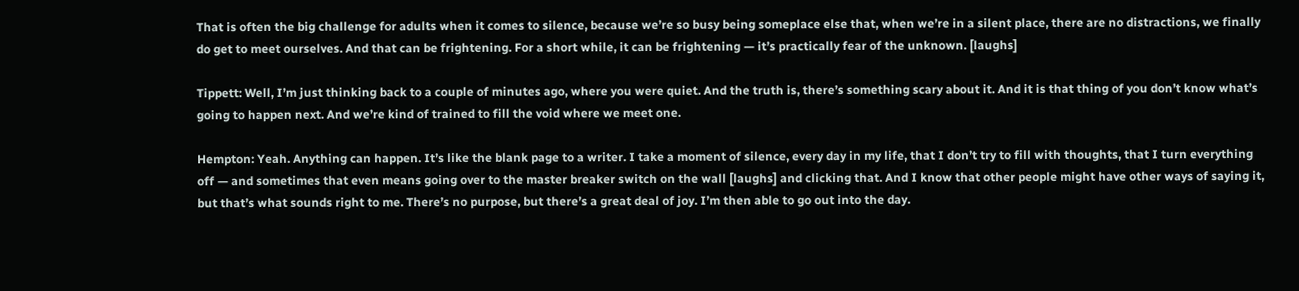That is often the big challenge for adults when it comes to silence, because we’re so busy being someplace else that, when we’re in a silent place, there are no distractions, we finally do get to meet ourselves. And that can be frightening. For a short while, it can be frightening — it’s practically fear of the unknown. [laughs]

Tippett: Well, I’m just thinking back to a couple of minutes ago, where you were quiet. And the truth is, there’s something scary about it. And it is that thing of you don’t know what’s going to happen next. And we’re kind of trained to fill the void where we meet one.

Hempton: Yeah. Anything can happen. It’s like the blank page to a writer. I take a moment of silence, every day in my life, that I don’t try to fill with thoughts, that I turn everything off — and sometimes that even means going over to the master breaker switch on the wall [laughs] and clicking that. And I know that other people might have other ways of saying it, but that’s what sounds right to me. There’s no purpose, but there’s a great deal of joy. I’m then able to go out into the day.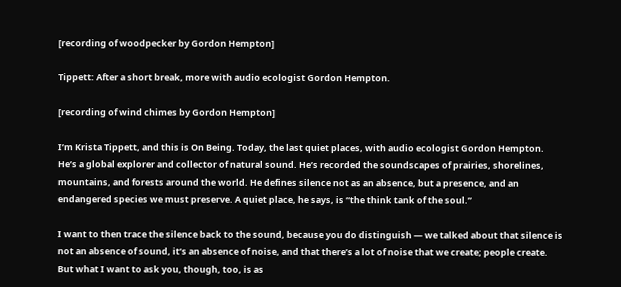[recording of woodpecker by Gordon Hempton]

Tippett: After a short break, more with audio ecologist Gordon Hempton.

[recording of wind chimes by Gordon Hempton]

I’m Krista Tippett, and this is On Being. Today, the last quiet places, with audio ecologist Gordon Hempton. He’s a global explorer and collector of natural sound. He’s recorded the soundscapes of prairies, shorelines, mountains, and forests around the world. He defines silence not as an absence, but a presence, and an endangered species we must preserve. A quiet place, he says, is “the think tank of the soul.”

I want to then trace the silence back to the sound, because you do distinguish — we talked about that silence is not an absence of sound, it’s an absence of noise, and that there’s a lot of noise that we create; people create. But what I want to ask you, though, too, is as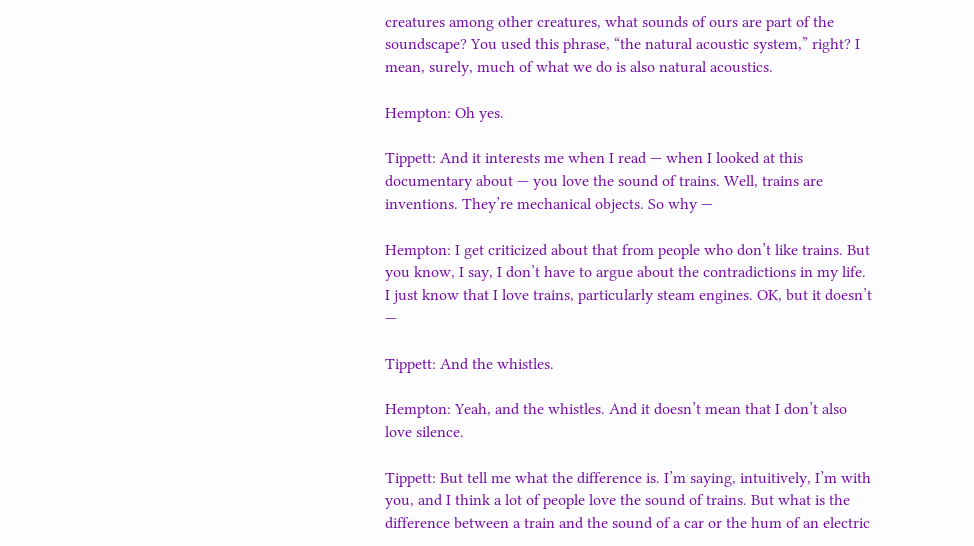creatures among other creatures, what sounds of ours are part of the soundscape? You used this phrase, “the natural acoustic system,” right? I mean, surely, much of what we do is also natural acoustics.

Hempton: Oh yes.

Tippett: And it interests me when I read — when I looked at this documentary about — you love the sound of trains. Well, trains are inventions. They’re mechanical objects. So why —

Hempton: I get criticized about that from people who don’t like trains. But you know, I say, I don’t have to argue about the contradictions in my life. I just know that I love trains, particularly steam engines. OK, but it doesn’t —

Tippett: And the whistles.

Hempton: Yeah, and the whistles. And it doesn’t mean that I don’t also love silence.

Tippett: But tell me what the difference is. I’m saying, intuitively, I’m with you, and I think a lot of people love the sound of trains. But what is the difference between a train and the sound of a car or the hum of an electric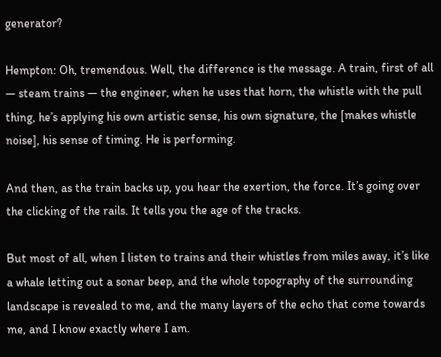generator?

Hempton: Oh, tremendous. Well, the difference is the message. A train, first of all — steam trains — the engineer, when he uses that horn, the whistle with the pull thing, he’s applying his own artistic sense, his own signature, the [makes whistle noise], his sense of timing. He is performing.

And then, as the train backs up, you hear the exertion, the force. It’s going over the clicking of the rails. It tells you the age of the tracks.

But most of all, when I listen to trains and their whistles from miles away, it’s like a whale letting out a sonar beep, and the whole topography of the surrounding landscape is revealed to me, and the many layers of the echo that come towards me, and I know exactly where I am.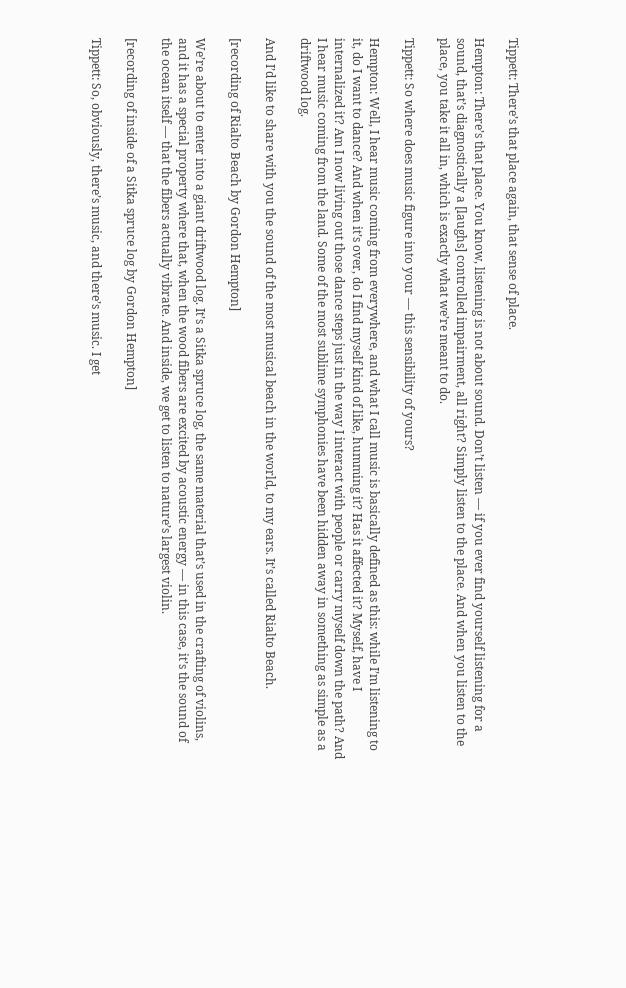Tippett: There’s that place again, that sense of place.

Hempton: There’s that place. You know, listening is not about sound. Don’t listen — if you ever find yourself listening for a sound, that’s diagnostically a [laughs] controlled impairment, all right? Simply listen to the place. And when you listen to the place, you take it all in, which is exactly what we’re meant to do.

Tippett: So where does music figure into your — this sensibility of yours?

Hempton: Well, I hear music coming from everywhere, and what I call music is basically defined as this: while I’m listening to it, do I want to dance? And when it’s over, do I find myself kind of like, humming it? Has it affected it? Myself, have I internalized it? Am I now living out those dance steps just in the way I interact with people or carry myself down the path? And I hear music coming from the land. Some of the most sublime symphonies have been hidden away in something as simple as a driftwood log.

And I’d like to share with you the sound of the most musical beach in the world, to my ears. It’s called Rialto Beach.

[recording of Rialto Beach by Gordon Hempton]

We’re about to enter into a giant driftwood log. It’s a Sitka spruce log, the same material that’s used in the crafting of violins, and it has a special property where that, when the wood fibers are excited by acoustic energy — in this case, it’s the sound of the ocean itself — that the fibers actually vibrate. And inside, we get to listen to nature’s largest violin.

[recording of inside of a Sitka spruce log by Gordon Hempton]

Tippett: So, obviously, there’s music, and there’s music. I get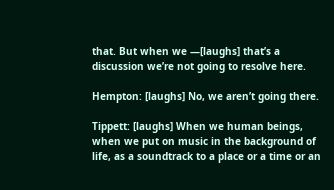that. But when we —[laughs] that’s a discussion we’re not going to resolve here.

Hempton: [laughs] No, we aren’t going there.

Tippett: [laughs] When we human beings, when we put on music in the background of life, as a soundtrack to a place or a time or an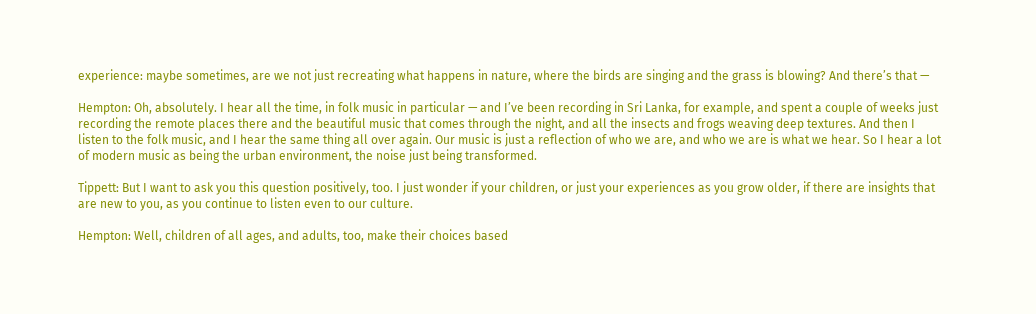experience: maybe sometimes, are we not just recreating what happens in nature, where the birds are singing and the grass is blowing? And there’s that —

Hempton: Oh, absolutely. I hear all the time, in folk music in particular — and I’ve been recording in Sri Lanka, for example, and spent a couple of weeks just recording the remote places there and the beautiful music that comes through the night, and all the insects and frogs weaving deep textures. And then I listen to the folk music, and I hear the same thing all over again. Our music is just a reflection of who we are, and who we are is what we hear. So I hear a lot of modern music as being the urban environment, the noise just being transformed.

Tippett: But I want to ask you this question positively, too. I just wonder if your children, or just your experiences as you grow older, if there are insights that are new to you, as you continue to listen even to our culture.

Hempton: Well, children of all ages, and adults, too, make their choices based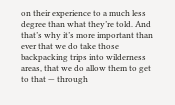on their experience to a much less degree than what they’re told. And that’s why it’s more important than ever that we do take those backpacking trips into wilderness areas, that we do allow them to get to that — through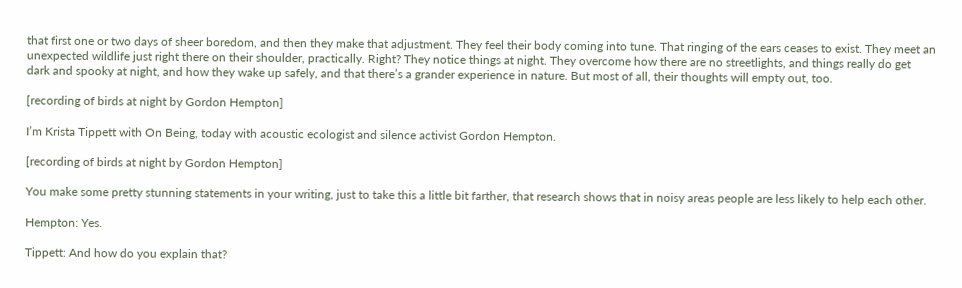that first one or two days of sheer boredom, and then they make that adjustment. They feel their body coming into tune. That ringing of the ears ceases to exist. They meet an unexpected wildlife just right there on their shoulder, practically. Right? They notice things at night. They overcome how there are no streetlights, and things really do get dark and spooky at night, and how they wake up safely, and that there’s a grander experience in nature. But most of all, their thoughts will empty out, too.

[recording of birds at night by Gordon Hempton]

I’m Krista Tippett with On Being, today with acoustic ecologist and silence activist Gordon Hempton.

[recording of birds at night by Gordon Hempton]

You make some pretty stunning statements in your writing, just to take this a little bit farther, that research shows that in noisy areas people are less likely to help each other.

Hempton: Yes.

Tippett: And how do you explain that?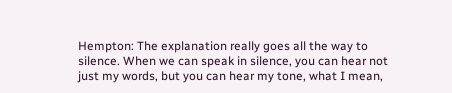Hempton: The explanation really goes all the way to silence. When we can speak in silence, you can hear not just my words, but you can hear my tone, what I mean,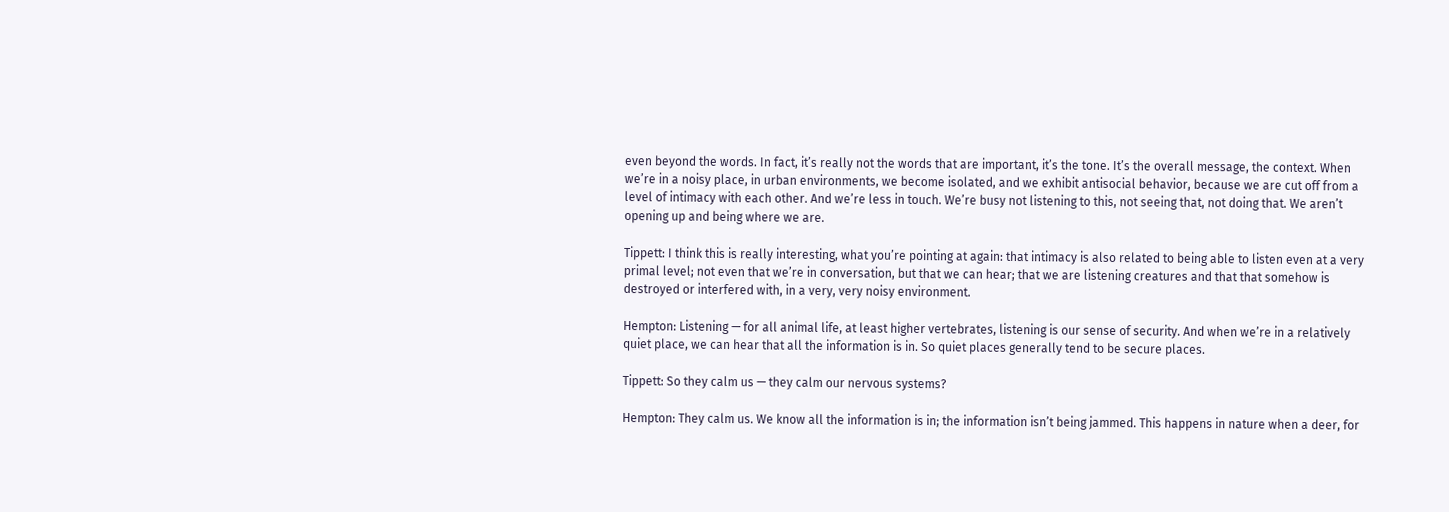even beyond the words. In fact, it’s really not the words that are important, it’s the tone. It’s the overall message, the context. When we’re in a noisy place, in urban environments, we become isolated, and we exhibit antisocial behavior, because we are cut off from a level of intimacy with each other. And we’re less in touch. We’re busy not listening to this, not seeing that, not doing that. We aren’t opening up and being where we are.

Tippett: I think this is really interesting, what you’re pointing at again: that intimacy is also related to being able to listen even at a very primal level; not even that we’re in conversation, but that we can hear; that we are listening creatures and that that somehow is destroyed or interfered with, in a very, very noisy environment.

Hempton: Listening — for all animal life, at least higher vertebrates, listening is our sense of security. And when we’re in a relatively quiet place, we can hear that all the information is in. So quiet places generally tend to be secure places.

Tippett: So they calm us — they calm our nervous systems?

Hempton: They calm us. We know all the information is in; the information isn’t being jammed. This happens in nature when a deer, for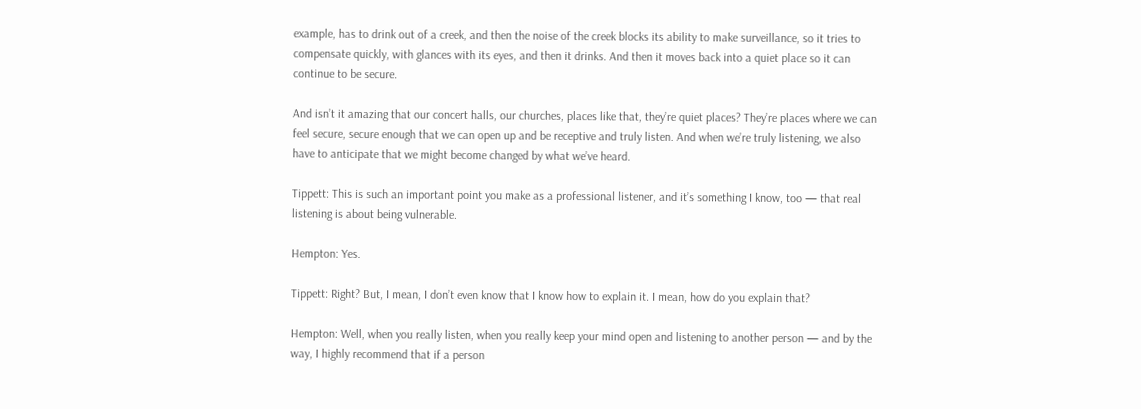example, has to drink out of a creek, and then the noise of the creek blocks its ability to make surveillance, so it tries to compensate quickly, with glances with its eyes, and then it drinks. And then it moves back into a quiet place so it can continue to be secure.

And isn’t it amazing that our concert halls, our churches, places like that, they’re quiet places? They’re places where we can feel secure, secure enough that we can open up and be receptive and truly listen. And when we’re truly listening, we also have to anticipate that we might become changed by what we’ve heard.

Tippett: This is such an important point you make as a professional listener, and it’s something I know, too — that real listening is about being vulnerable.

Hempton: Yes.

Tippett: Right? But, I mean, I don’t even know that I know how to explain it. I mean, how do you explain that?

Hempton: Well, when you really listen, when you really keep your mind open and listening to another person — and by the way, I highly recommend that if a person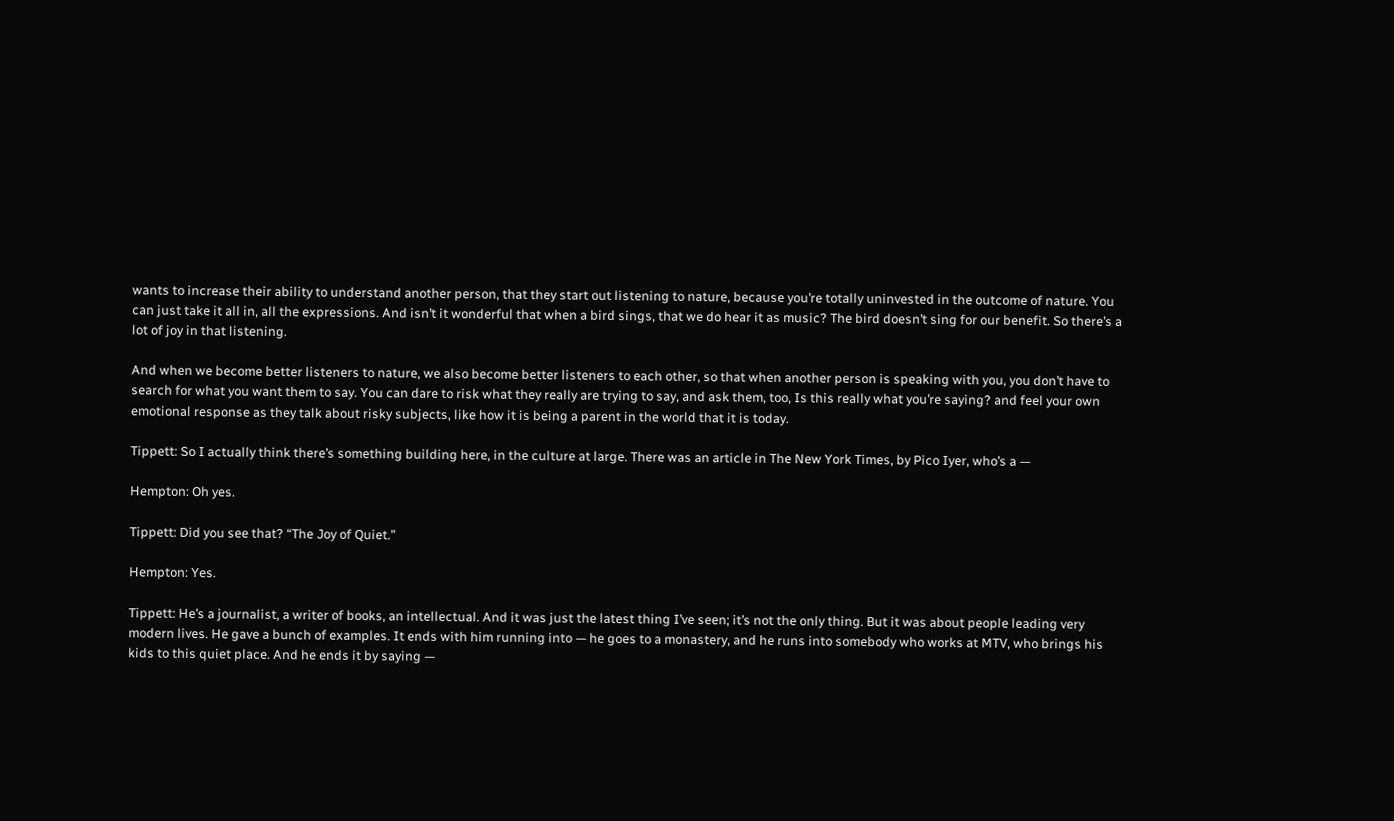wants to increase their ability to understand another person, that they start out listening to nature, because you’re totally uninvested in the outcome of nature. You can just take it all in, all the expressions. And isn’t it wonderful that when a bird sings, that we do hear it as music? The bird doesn’t sing for our benefit. So there’s a lot of joy in that listening.

And when we become better listeners to nature, we also become better listeners to each other, so that when another person is speaking with you, you don’t have to search for what you want them to say. You can dare to risk what they really are trying to say, and ask them, too, Is this really what you’re saying? and feel your own emotional response as they talk about risky subjects, like how it is being a parent in the world that it is today.

Tippett: So I actually think there’s something building here, in the culture at large. There was an article in The New York Times, by Pico Iyer, who’s a —

Hempton: Oh yes.

Tippett: Did you see that? “The Joy of Quiet.”

Hempton: Yes.

Tippett: He’s a journalist, a writer of books, an intellectual. And it was just the latest thing I’ve seen; it’s not the only thing. But it was about people leading very modern lives. He gave a bunch of examples. It ends with him running into — he goes to a monastery, and he runs into somebody who works at MTV, who brings his kids to this quiet place. And he ends it by saying —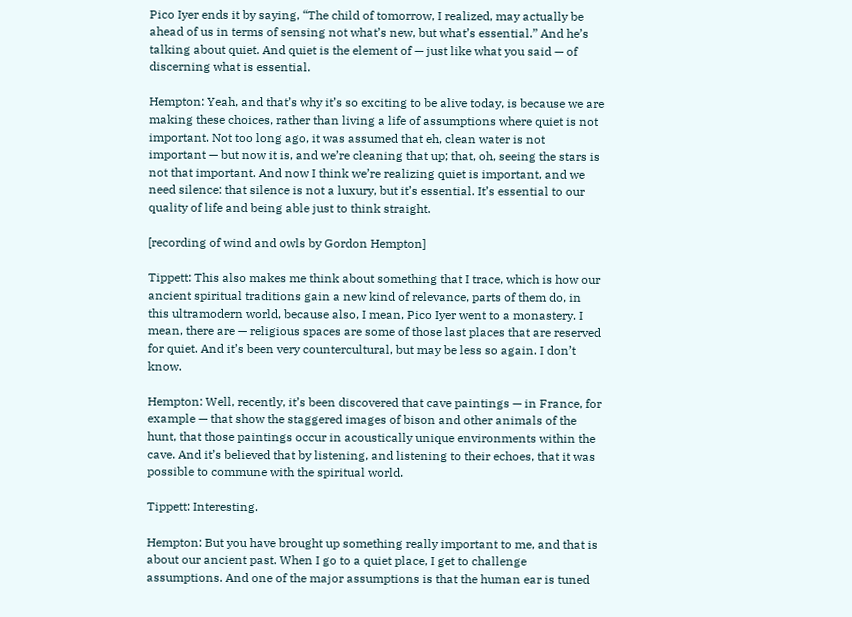Pico Iyer ends it by saying, “The child of tomorrow, I realized, may actually be ahead of us in terms of sensing not what’s new, but what’s essential.” And he’s talking about quiet. And quiet is the element of — just like what you said — of discerning what is essential.

Hempton: Yeah, and that’s why it’s so exciting to be alive today, is because we are making these choices, rather than living a life of assumptions where quiet is not important. Not too long ago, it was assumed that eh, clean water is not important — but now it is, and we’re cleaning that up; that, oh, seeing the stars is not that important. And now I think we’re realizing quiet is important, and we need silence: that silence is not a luxury, but it’s essential. It’s essential to our quality of life and being able just to think straight.

[recording of wind and owls by Gordon Hempton]

Tippett: This also makes me think about something that I trace, which is how our ancient spiritual traditions gain a new kind of relevance, parts of them do, in this ultramodern world, because also, I mean, Pico Iyer went to a monastery. I mean, there are — religious spaces are some of those last places that are reserved for quiet. And it’s been very countercultural, but may be less so again. I don’t know.

Hempton: Well, recently, it’s been discovered that cave paintings — in France, for example — that show the staggered images of bison and other animals of the hunt, that those paintings occur in acoustically unique environments within the cave. And it’s believed that by listening, and listening to their echoes, that it was possible to commune with the spiritual world.

Tippett: Interesting.

Hempton: But you have brought up something really important to me, and that is about our ancient past. When I go to a quiet place, I get to challenge assumptions. And one of the major assumptions is that the human ear is tuned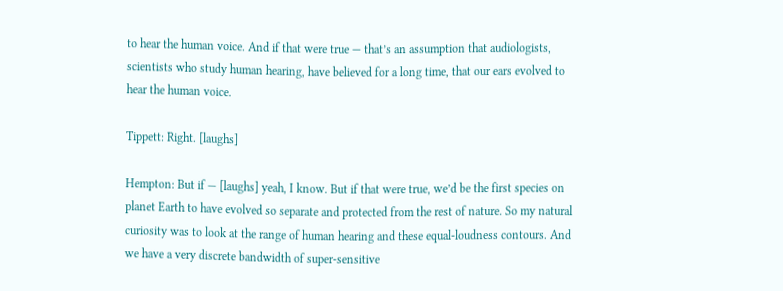to hear the human voice. And if that were true — that’s an assumption that audiologists, scientists who study human hearing, have believed for a long time, that our ears evolved to hear the human voice.

Tippett: Right. [laughs]

Hempton: But if — [laughs] yeah, I know. But if that were true, we’d be the first species on planet Earth to have evolved so separate and protected from the rest of nature. So my natural curiosity was to look at the range of human hearing and these equal-loudness contours. And we have a very discrete bandwidth of super-sensitive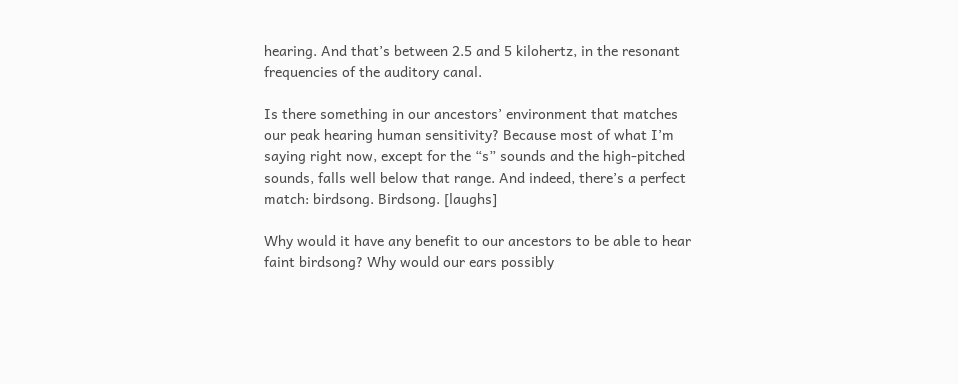hearing. And that’s between 2.5 and 5 kilohertz, in the resonant frequencies of the auditory canal.

Is there something in our ancestors’ environment that matches our peak hearing human sensitivity? Because most of what I’m saying right now, except for the “s” sounds and the high-pitched sounds, falls well below that range. And indeed, there’s a perfect match: birdsong. Birdsong. [laughs]

Why would it have any benefit to our ancestors to be able to hear faint birdsong? Why would our ears possibly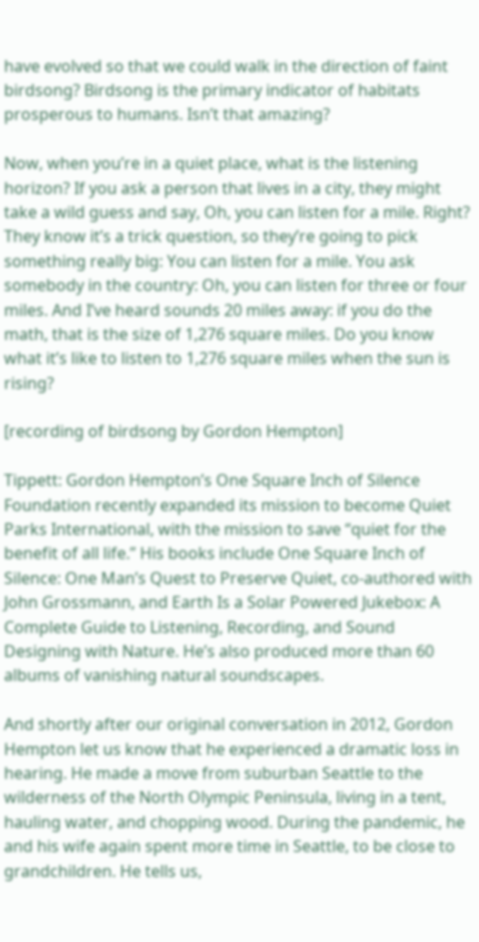have evolved so that we could walk in the direction of faint birdsong? Birdsong is the primary indicator of habitats prosperous to humans. Isn’t that amazing?

Now, when you’re in a quiet place, what is the listening horizon? If you ask a person that lives in a city, they might take a wild guess and say, Oh, you can listen for a mile. Right? They know it’s a trick question, so they’re going to pick something really big: You can listen for a mile. You ask somebody in the country: Oh, you can listen for three or four miles. And I’ve heard sounds 20 miles away: if you do the math, that is the size of 1,276 square miles. Do you know what it’s like to listen to 1,276 square miles when the sun is rising?

[recording of birdsong by Gordon Hempton]

Tippett: Gordon Hempton’s One Square Inch of Silence Foundation recently expanded its mission to become Quiet Parks International, with the mission to save “quiet for the benefit of all life.” His books include One Square Inch of Silence: One Man’s Quest to Preserve Quiet, co-authored with John Grossmann, and Earth Is a Solar Powered Jukebox: A Complete Guide to Listening, Recording, and Sound Designing with Nature. He’s also produced more than 60 albums of vanishing natural soundscapes.

And shortly after our original conversation in 2012, Gordon Hempton let us know that he experienced a dramatic loss in hearing. He made a move from suburban Seattle to the wilderness of the North Olympic Peninsula, living in a tent, hauling water, and chopping wood. During the pandemic, he and his wife again spent more time in Seattle, to be close to grandchildren. He tells us,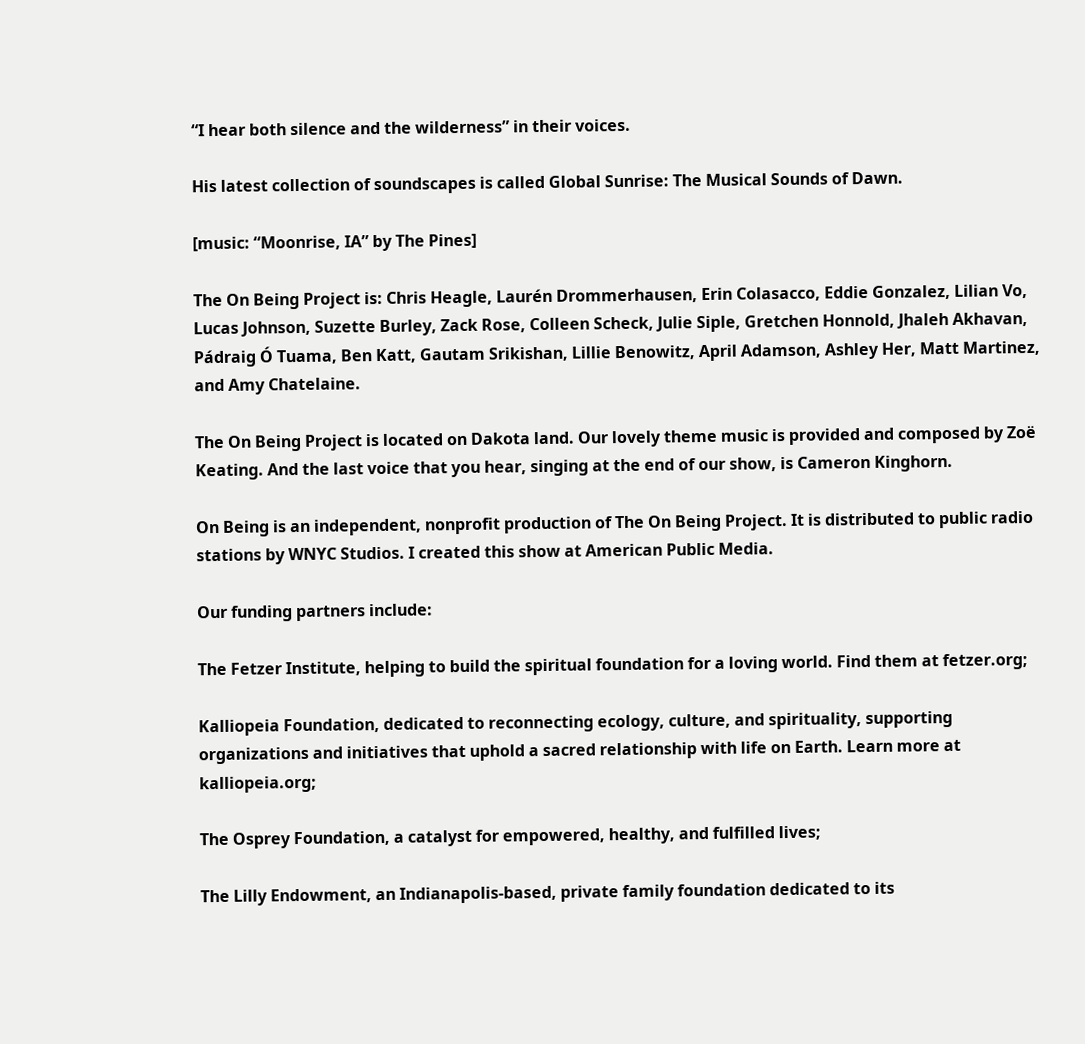“I hear both silence and the wilderness” in their voices.

His latest collection of soundscapes is called Global Sunrise: The Musical Sounds of Dawn.

[music: “Moonrise, IA” by The Pines]

The On Being Project is: Chris Heagle, Laurén Drommerhausen, Erin Colasacco, Eddie Gonzalez, Lilian Vo, Lucas Johnson, Suzette Burley, Zack Rose, Colleen Scheck, Julie Siple, Gretchen Honnold, Jhaleh Akhavan, Pádraig Ó Tuama, Ben Katt, Gautam Srikishan, Lillie Benowitz, April Adamson, Ashley Her, Matt Martinez, and Amy Chatelaine.

The On Being Project is located on Dakota land. Our lovely theme music is provided and composed by Zoë Keating. And the last voice that you hear, singing at the end of our show, is Cameron Kinghorn.

On Being is an independent, nonprofit production of The On Being Project. It is distributed to public radio stations by WNYC Studios. I created this show at American Public Media.

Our funding partners include:

The Fetzer Institute, helping to build the spiritual foundation for a loving world. Find them at fetzer.org;

Kalliopeia Foundation, dedicated to reconnecting ecology, culture, and spirituality, supporting organizations and initiatives that uphold a sacred relationship with life on Earth. Learn more at kalliopeia.org;

The Osprey Foundation, a catalyst for empowered, healthy, and fulfilled lives;

The Lilly Endowment, an Indianapolis-based, private family foundation dedicated to its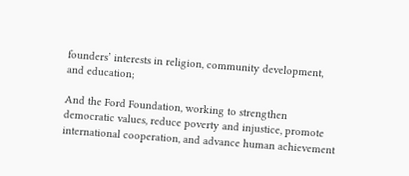founders’ interests in religion, community development, and education;

And the Ford Foundation, working to strengthen democratic values, reduce poverty and injustice, promote international cooperation, and advance human achievement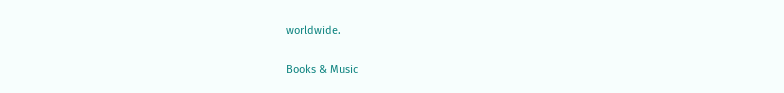worldwide.

Books & Music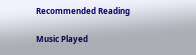Recommended Reading

Music Played